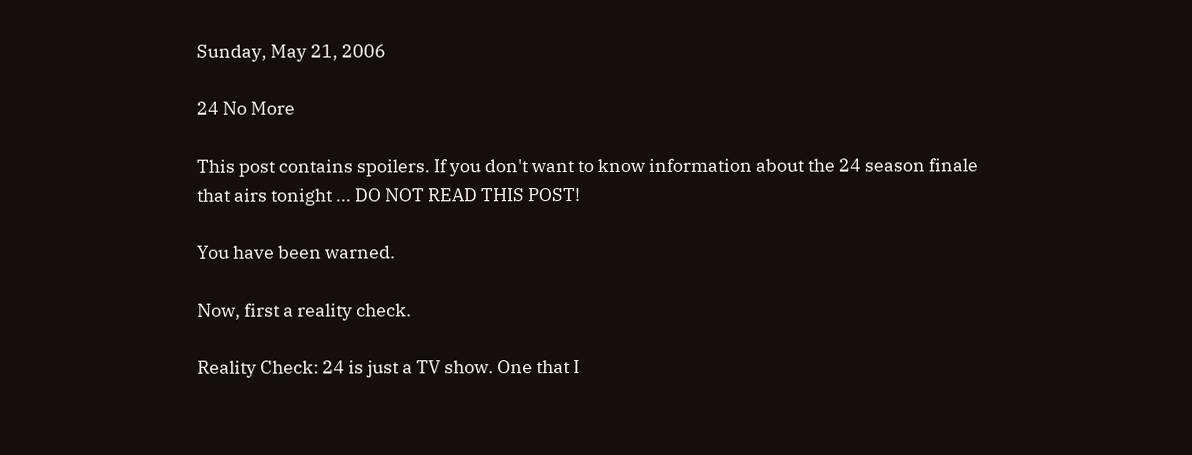Sunday, May 21, 2006

24 No More

This post contains spoilers. If you don't want to know information about the 24 season finale that airs tonight ... DO NOT READ THIS POST!

You have been warned.

Now, first a reality check.

Reality Check: 24 is just a TV show. One that I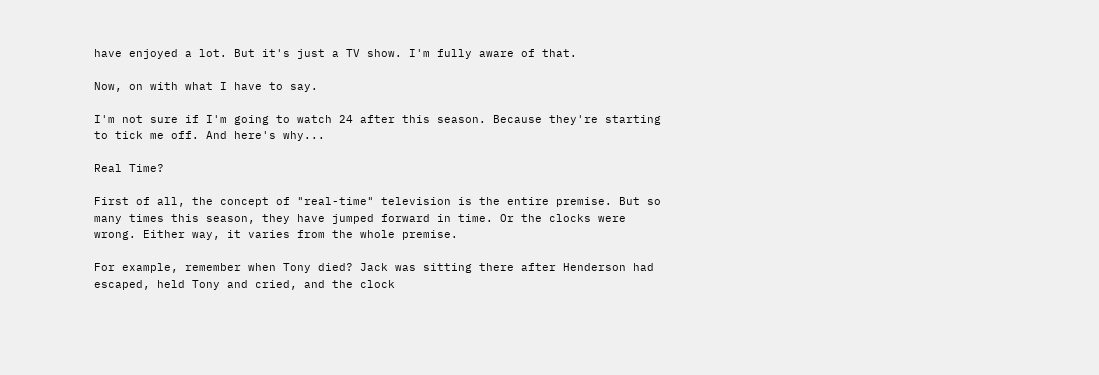have enjoyed a lot. But it's just a TV show. I'm fully aware of that.

Now, on with what I have to say.

I'm not sure if I'm going to watch 24 after this season. Because they're starting to tick me off. And here's why...

Real Time?

First of all, the concept of "real-time" television is the entire premise. But so many times this season, they have jumped forward in time. Or the clocks were wrong. Either way, it varies from the whole premise.

For example, remember when Tony died? Jack was sitting there after Henderson had escaped, held Tony and cried, and the clock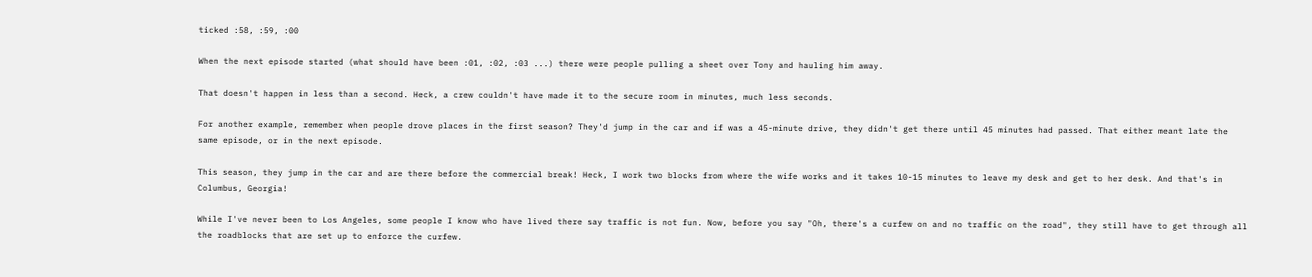ticked :58, :59, :00

When the next episode started (what should have been :01, :02, :03 ...) there were people pulling a sheet over Tony and hauling him away.

That doesn't happen in less than a second. Heck, a crew couldn't have made it to the secure room in minutes, much less seconds.

For another example, remember when people drove places in the first season? They'd jump in the car and if was a 45-minute drive, they didn't get there until 45 minutes had passed. That either meant late the same episode, or in the next episode.

This season, they jump in the car and are there before the commercial break! Heck, I work two blocks from where the wife works and it takes 10-15 minutes to leave my desk and get to her desk. And that's in Columbus, Georgia!

While I've never been to Los Angeles, some people I know who have lived there say traffic is not fun. Now, before you say "Oh, there's a curfew on and no traffic on the road", they still have to get through all the roadblocks that are set up to enforce the curfew.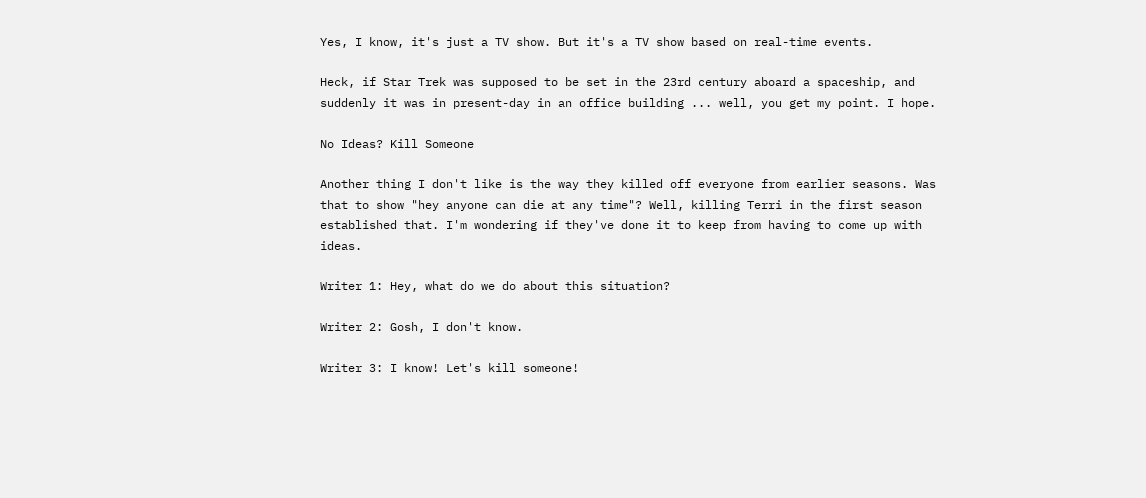Yes, I know, it's just a TV show. But it's a TV show based on real-time events.

Heck, if Star Trek was supposed to be set in the 23rd century aboard a spaceship, and suddenly it was in present-day in an office building ... well, you get my point. I hope.

No Ideas? Kill Someone

Another thing I don't like is the way they killed off everyone from earlier seasons. Was that to show "hey anyone can die at any time"? Well, killing Terri in the first season established that. I'm wondering if they've done it to keep from having to come up with ideas.

Writer 1: Hey, what do we do about this situation?

Writer 2: Gosh, I don't know.

Writer 3: I know! Let's kill someone!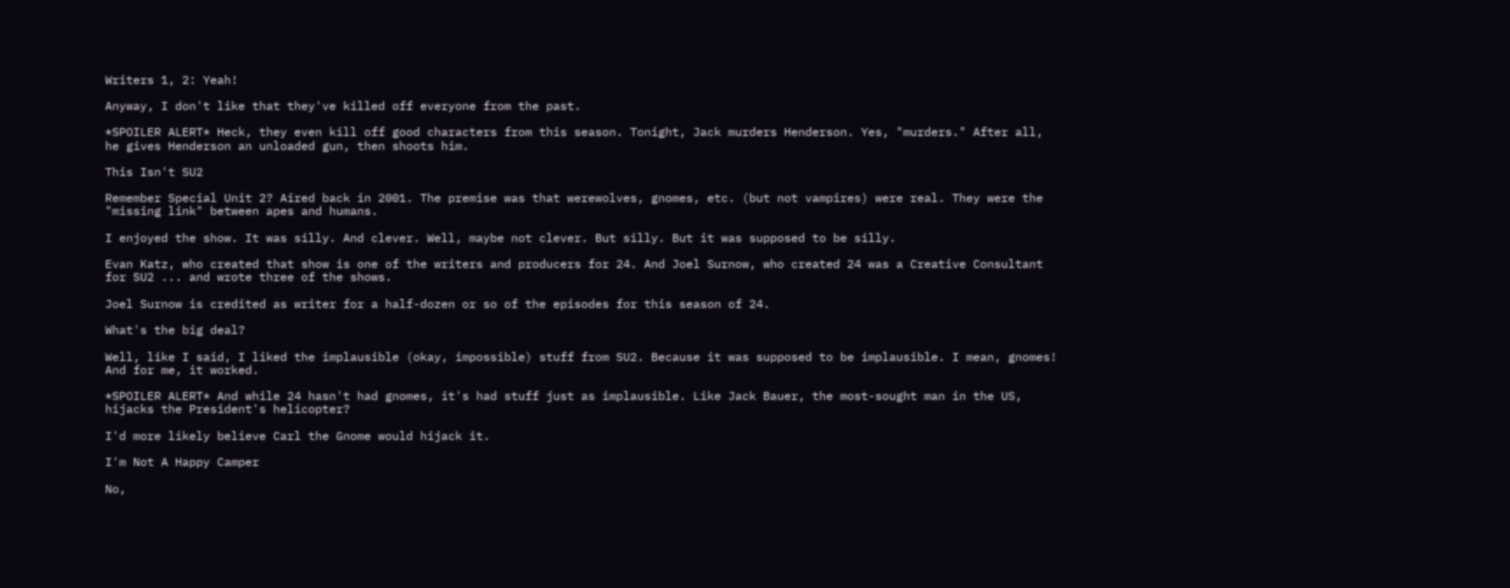Writers 1, 2: Yeah!

Anyway, I don't like that they've killed off everyone from the past.

*SPOILER ALERT* Heck, they even kill off good characters from this season. Tonight, Jack murders Henderson. Yes, "murders." After all, he gives Henderson an unloaded gun, then shoots him.

This Isn't SU2

Remember Special Unit 2? Aired back in 2001. The premise was that werewolves, gnomes, etc. (but not vampires) were real. They were the "missing link" between apes and humans.

I enjoyed the show. It was silly. And clever. Well, maybe not clever. But silly. But it was supposed to be silly.

Evan Katz, who created that show is one of the writers and producers for 24. And Joel Surnow, who created 24 was a Creative Consultant for SU2 ... and wrote three of the shows.

Joel Surnow is credited as writer for a half-dozen or so of the episodes for this season of 24.

What's the big deal?

Well, like I said, I liked the implausible (okay, impossible) stuff from SU2. Because it was supposed to be implausible. I mean, gnomes! And for me, it worked.

*SPOILER ALERT* And while 24 hasn't had gnomes, it's had stuff just as implausible. Like Jack Bauer, the most-sought man in the US, hijacks the President's helicopter?

I'd more likely believe Carl the Gnome would hijack it.

I'm Not A Happy Camper

No,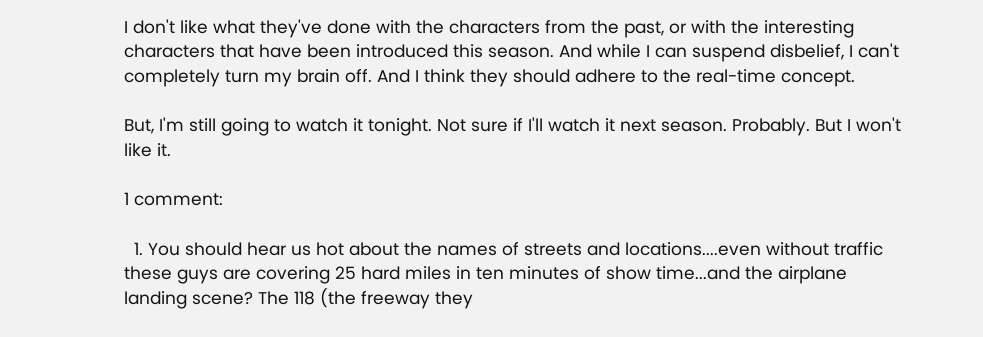I don't like what they've done with the characters from the past, or with the interesting characters that have been introduced this season. And while I can suspend disbelief, I can't completely turn my brain off. And I think they should adhere to the real-time concept.

But, I'm still going to watch it tonight. Not sure if I'll watch it next season. Probably. But I won't like it.

1 comment:

  1. You should hear us hot about the names of streets and locations....even without traffic these guys are covering 25 hard miles in ten minutes of show time...and the airplane landing scene? The 118 (the freeway they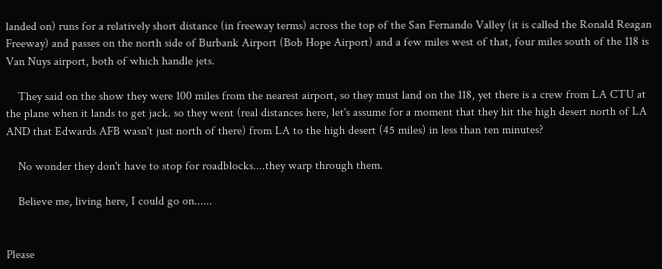landed on) runs for a relatively short distance (in freeway terms) across the top of the San Fernando Valley (it is called the Ronald Reagan Freeway) and passes on the north side of Burbank Airport (Bob Hope Airport) and a few miles west of that, four miles south of the 118 is Van Nuys airport, both of which handle jets.

    They said on the show they were 100 miles from the nearest airport, so they must land on the 118, yet there is a crew from LA CTU at the plane when it lands to get jack. so they went (real distances here, let's assume for a moment that they hit the high desert north of LA AND that Edwards AFB wasn't just north of there) from LA to the high desert (45 miles) in less than ten minutes?

    No wonder they don't have to stop for roadblocks....they warp through them.

    Believe me, living here, I could go on......


Please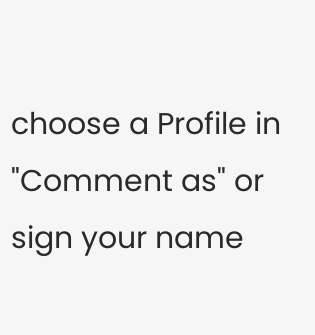choose a Profile in "Comment as" or sign your name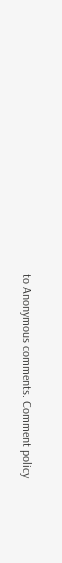to Anonymous comments. Comment policy